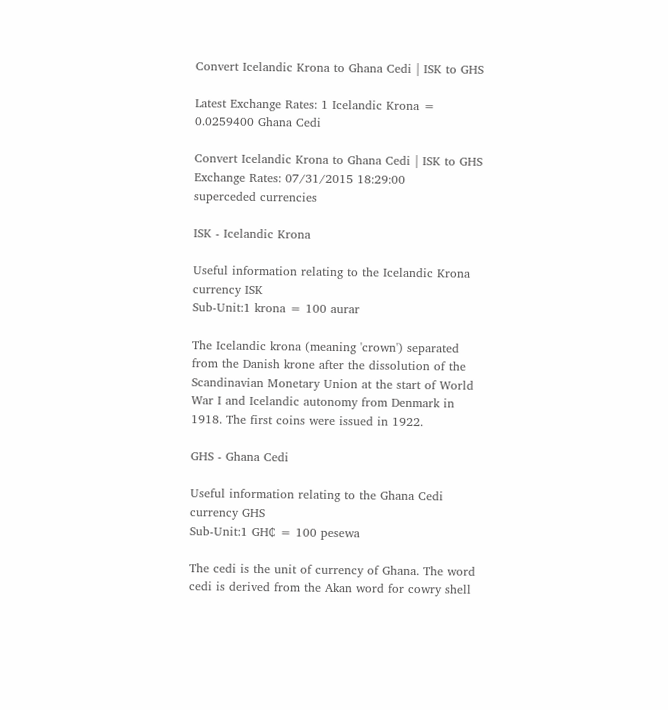Convert Icelandic Krona to Ghana Cedi | ISK to GHS

Latest Exchange Rates: 1 Icelandic Krona = 0.0259400 Ghana Cedi

Convert Icelandic Krona to Ghana Cedi | ISK to GHS
Exchange Rates: 07/31/2015 18:29:00
superceded currencies

ISK - Icelandic Krona

Useful information relating to the Icelandic Krona currency ISK
Sub-Unit:1 krona = 100 aurar

The Icelandic krona (meaning 'crown') separated from the Danish krone after the dissolution of the Scandinavian Monetary Union at the start of World War I and Icelandic autonomy from Denmark in 1918. The first coins were issued in 1922.

GHS - Ghana Cedi

Useful information relating to the Ghana Cedi currency GHS
Sub-Unit:1 GH₵ = 100 pesewa

The cedi is the unit of currency of Ghana. The word cedi is derived from the Akan word for cowry shell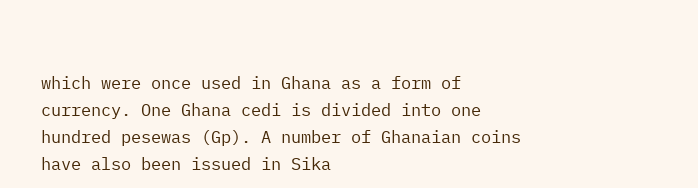which were once used in Ghana as a form of currency. One Ghana cedi is divided into one hundred pesewas (Gp). A number of Ghanaian coins have also been issued in Sika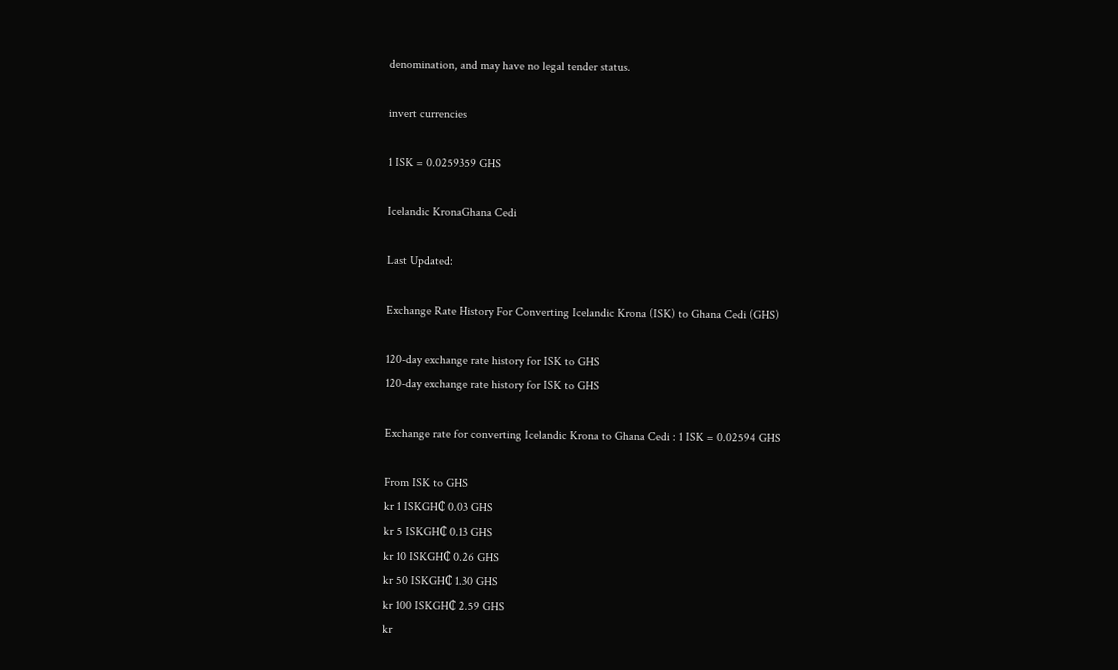denomination, and may have no legal tender status.

invert currencies

1 ISK = 0.0259359 GHS

Icelandic KronaGhana Cedi

Last Updated:

Exchange Rate History For Converting Icelandic Krona (ISK) to Ghana Cedi (GHS)

120-day exchange rate history for ISK to GHS
120-day exchange rate history for ISK to GHS

Exchange rate for converting Icelandic Krona to Ghana Cedi : 1 ISK = 0.02594 GHS

From ISK to GHS
kr 1 ISKGH₵ 0.03 GHS
kr 5 ISKGH₵ 0.13 GHS
kr 10 ISKGH₵ 0.26 GHS
kr 50 ISKGH₵ 1.30 GHS
kr 100 ISKGH₵ 2.59 GHS
kr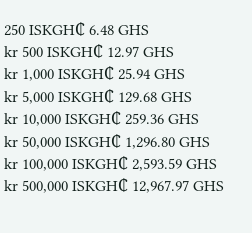250 ISKGH₵ 6.48 GHS
kr 500 ISKGH₵ 12.97 GHS
kr 1,000 ISKGH₵ 25.94 GHS
kr 5,000 ISKGH₵ 129.68 GHS
kr 10,000 ISKGH₵ 259.36 GHS
kr 50,000 ISKGH₵ 1,296.80 GHS
kr 100,000 ISKGH₵ 2,593.59 GHS
kr 500,000 ISKGH₵ 12,967.97 GHS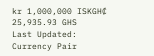kr 1,000,000 ISKGH₵ 25,935.93 GHS
Last Updated:
Currency Pair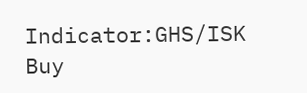Indicator:GHS/ISK
Buy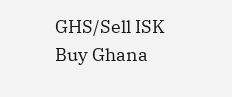GHS/Sell ISK
Buy Ghana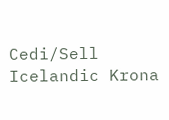Cedi/Sell Icelandic Krona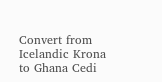Convert from Icelandic Krona to Ghana Cedi